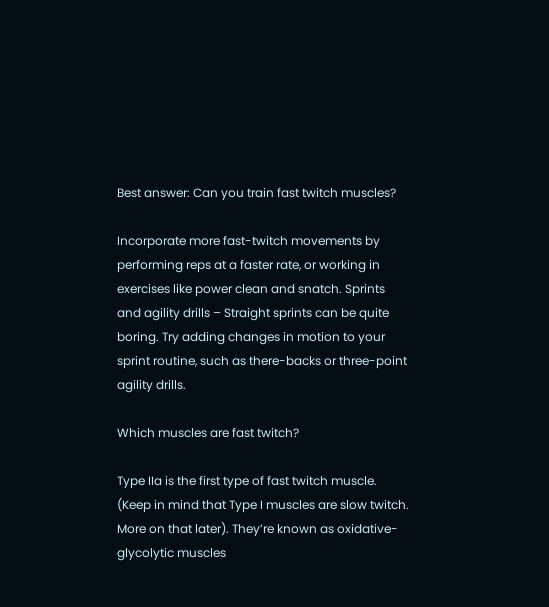Best answer: Can you train fast twitch muscles?

Incorporate more fast-twitch movements by performing reps at a faster rate, or working in exercises like power clean and snatch. Sprints and agility drills – Straight sprints can be quite boring. Try adding changes in motion to your sprint routine, such as there-backs or three-point agility drills.

Which muscles are fast twitch?

Type IIa is the first type of fast twitch muscle. (Keep in mind that Type I muscles are slow twitch. More on that later). They’re known as oxidative-glycolytic muscles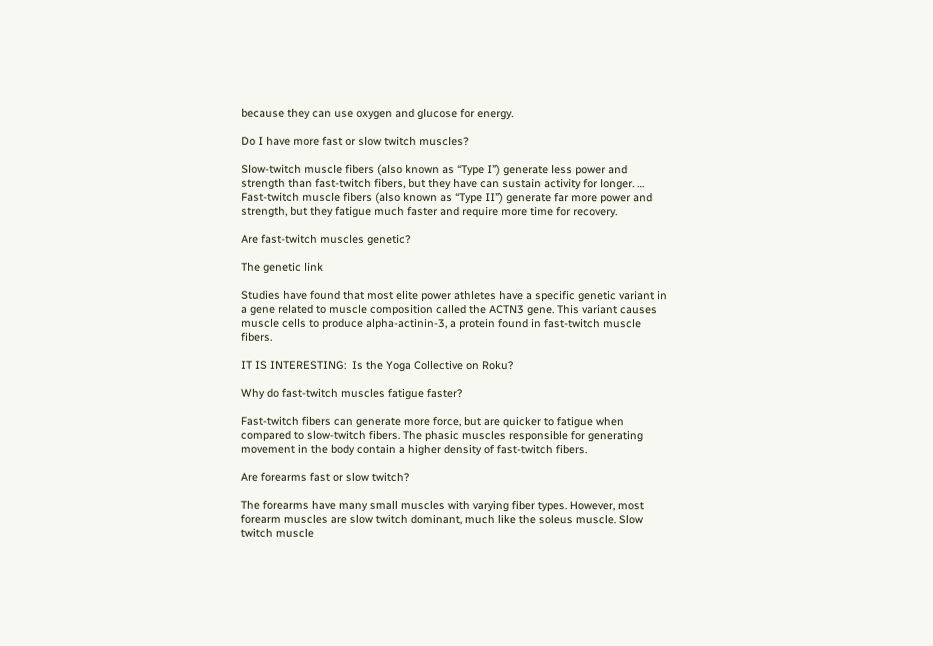because they can use oxygen and glucose for energy.

Do I have more fast or slow twitch muscles?

Slow-twitch muscle fibers (also known as “Type I”) generate less power and strength than fast-twitch fibers, but they have can sustain activity for longer. … Fast-twitch muscle fibers (also known as “Type II”) generate far more power and strength, but they fatigue much faster and require more time for recovery.

Are fast-twitch muscles genetic?

The genetic link

Studies have found that most elite power athletes have a specific genetic variant in a gene related to muscle composition called the ACTN3 gene. This variant causes muscle cells to produce alpha-actinin-3, a protein found in fast-twitch muscle fibers.

IT IS INTERESTING:  Is the Yoga Collective on Roku?

Why do fast-twitch muscles fatigue faster?

Fast-twitch fibers can generate more force, but are quicker to fatigue when compared to slow-twitch fibers. The phasic muscles responsible for generating movement in the body contain a higher density of fast-twitch fibers.

Are forearms fast or slow twitch?

The forearms have many small muscles with varying fiber types. However, most forearm muscles are slow twitch dominant, much like the soleus muscle. Slow twitch muscle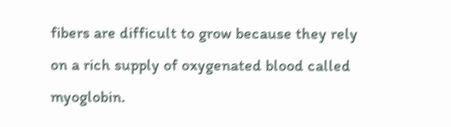fibers are difficult to grow because they rely on a rich supply of oxygenated blood called myoglobin.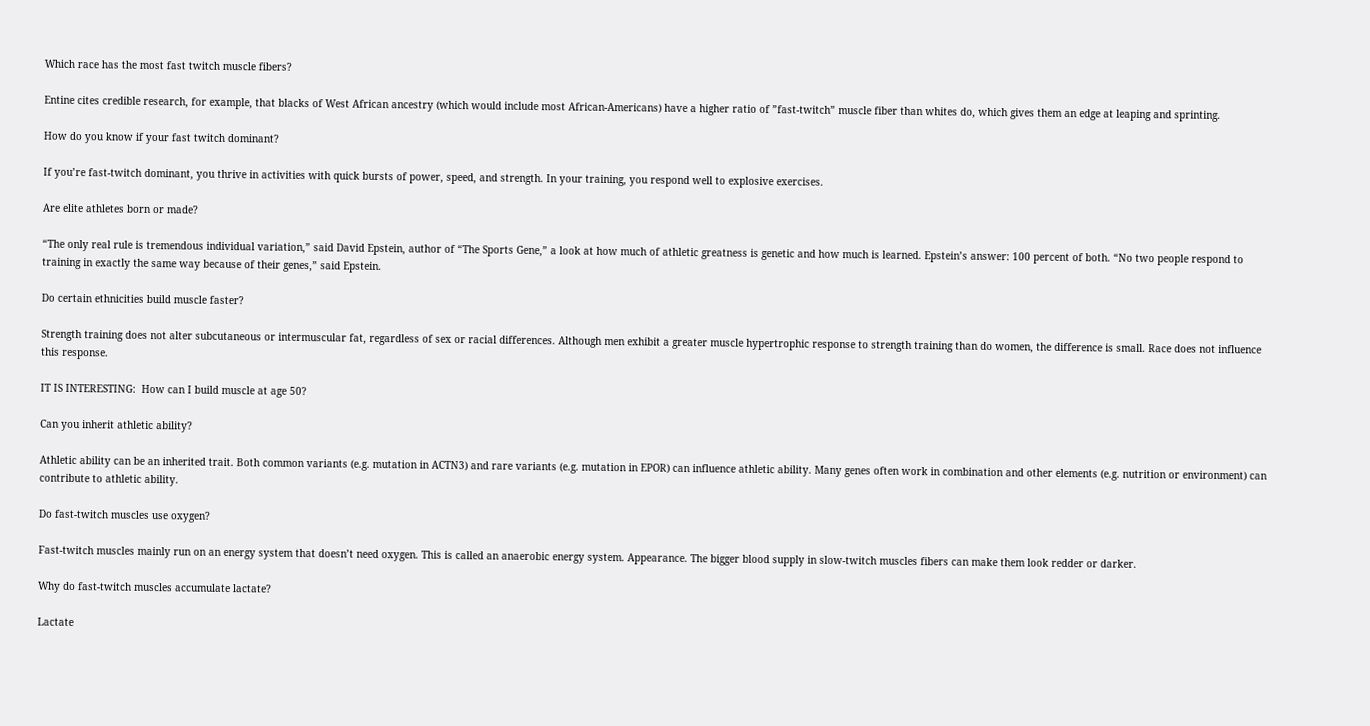Which race has the most fast twitch muscle fibers?

Entine cites credible research, for example, that blacks of West African ancestry (which would include most African-Americans) have a higher ratio of ”fast-twitch” muscle fiber than whites do, which gives them an edge at leaping and sprinting.

How do you know if your fast twitch dominant?

If you’re fast-twitch dominant, you thrive in activities with quick bursts of power, speed, and strength. In your training, you respond well to explosive exercises.

Are elite athletes born or made?

“The only real rule is tremendous individual variation,” said David Epstein, author of “The Sports Gene,” a look at how much of athletic greatness is genetic and how much is learned. Epstein’s answer: 100 percent of both. “No two people respond to training in exactly the same way because of their genes,” said Epstein.

Do certain ethnicities build muscle faster?

Strength training does not alter subcutaneous or intermuscular fat, regardless of sex or racial differences. Although men exhibit a greater muscle hypertrophic response to strength training than do women, the difference is small. Race does not influence this response.

IT IS INTERESTING:  How can I build muscle at age 50?

Can you inherit athletic ability?

Athletic ability can be an inherited trait. Both common variants (e.g. mutation in ACTN3) and rare variants (e.g. mutation in EPOR) can influence athletic ability. Many genes often work in combination and other elements (e.g. nutrition or environment) can contribute to athletic ability.

Do fast-twitch muscles use oxygen?

Fast-twitch muscles mainly run on an energy system that doesn’t need oxygen. This is called an anaerobic energy system. Appearance. The bigger blood supply in slow-twitch muscles fibers can make them look redder or darker.

Why do fast-twitch muscles accumulate lactate?

Lactate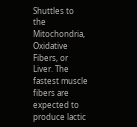Shuttles to the Mitochondria, Oxidative Fibers, or Liver. The fastest muscle fibers are expected to produce lactic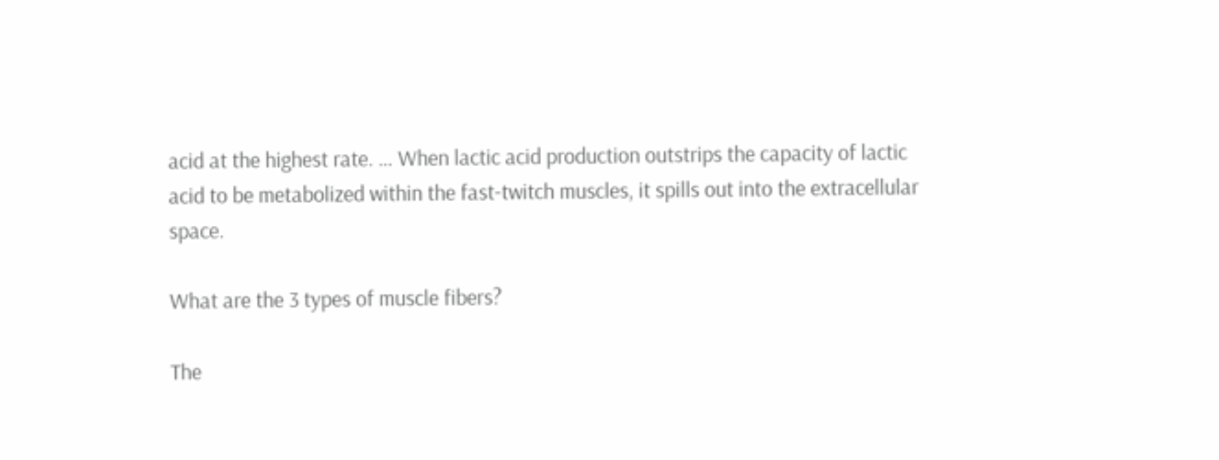acid at the highest rate. … When lactic acid production outstrips the capacity of lactic acid to be metabolized within the fast-twitch muscles, it spills out into the extracellular space.

What are the 3 types of muscle fibers?

The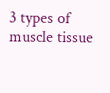3 types of muscle tissue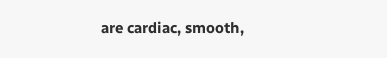are cardiac, smooth,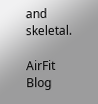and skeletal.

AirFit Blog